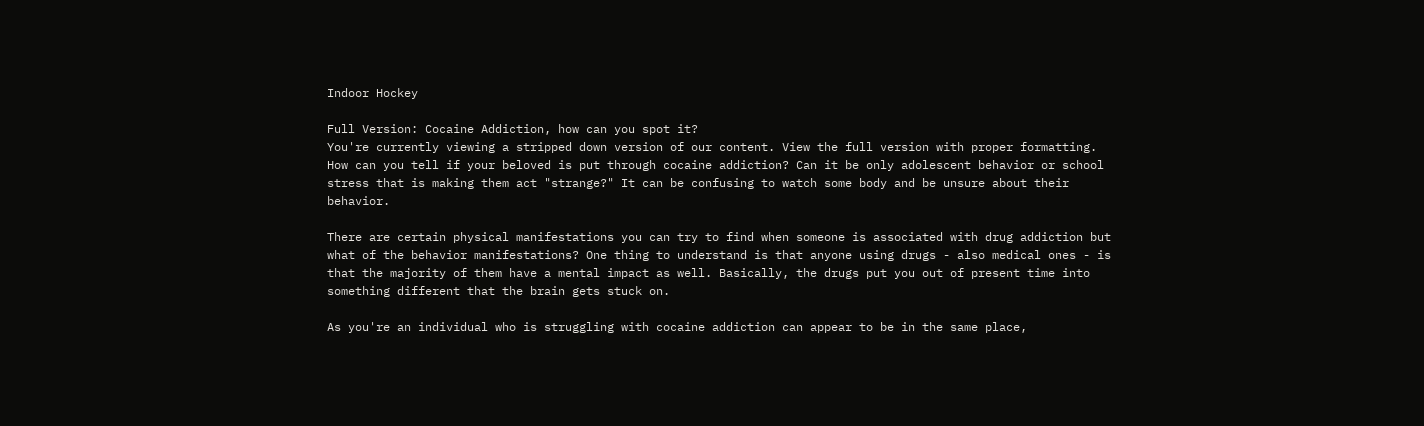Indoor Hockey

Full Version: Cocaine Addiction, how can you spot it?
You're currently viewing a stripped down version of our content. View the full version with proper formatting.
How can you tell if your beloved is put through cocaine addiction? Can it be only adolescent behavior or school stress that is making them act "strange?" It can be confusing to watch some body and be unsure about their behavior.

There are certain physical manifestations you can try to find when someone is associated with drug addiction but what of the behavior manifestations? One thing to understand is that anyone using drugs - also medical ones - is that the majority of them have a mental impact as well. Basically, the drugs put you out of present time into something different that the brain gets stuck on.

As you're an individual who is struggling with cocaine addiction can appear to be in the same place,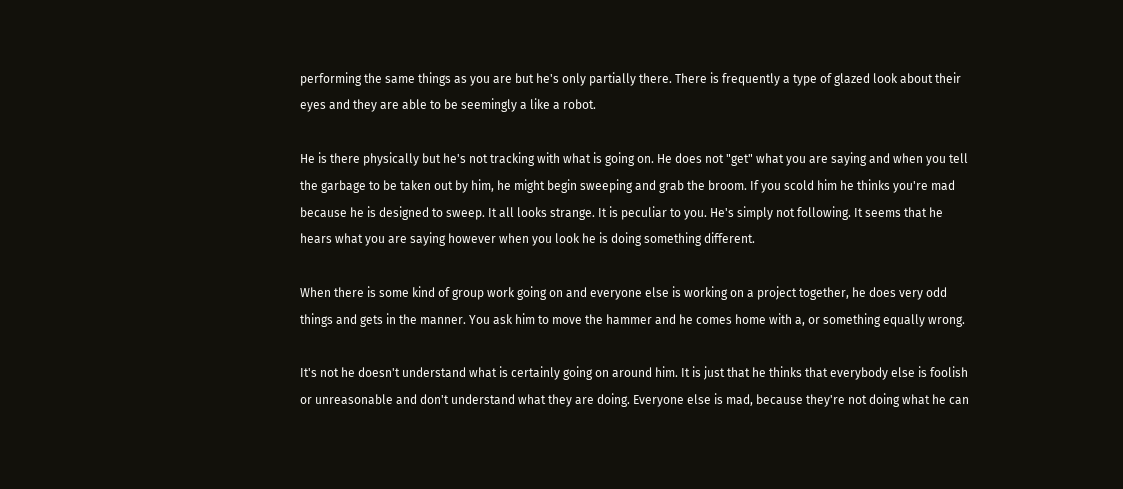performing the same things as you are but he's only partially there. There is frequently a type of glazed look about their eyes and they are able to be seemingly a like a robot.

He is there physically but he's not tracking with what is going on. He does not "get" what you are saying and when you tell the garbage to be taken out by him, he might begin sweeping and grab the broom. If you scold him he thinks you're mad because he is designed to sweep. It all looks strange. It is peculiar to you. He's simply not following. It seems that he hears what you are saying however when you look he is doing something different.

When there is some kind of group work going on and everyone else is working on a project together, he does very odd things and gets in the manner. You ask him to move the hammer and he comes home with a, or something equally wrong.

It's not he doesn't understand what is certainly going on around him. It is just that he thinks that everybody else is foolish or unreasonable and don't understand what they are doing. Everyone else is mad, because they're not doing what he can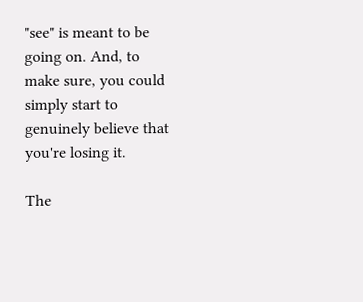"see" is meant to be going on. And, to make sure, you could simply start to genuinely believe that you're losing it.

The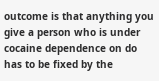outcome is that anything you give a person who is under cocaine dependence on do has to be fixed by the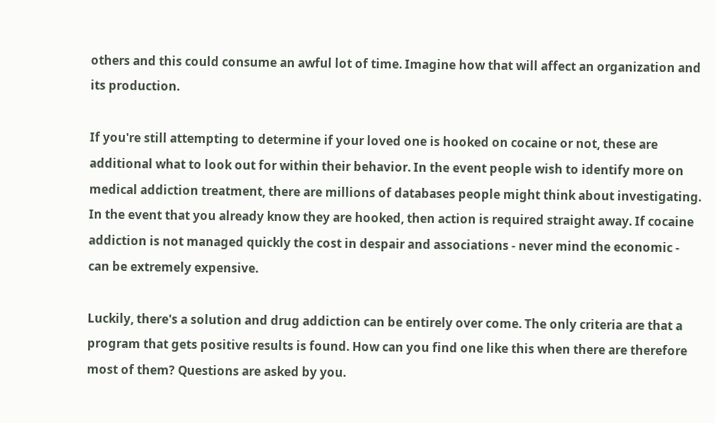others and this could consume an awful lot of time. Imagine how that will affect an organization and its production.

If you're still attempting to determine if your loved one is hooked on cocaine or not, these are additional what to look out for within their behavior. In the event people wish to identify more on medical addiction treatment, there are millions of databases people might think about investigating. In the event that you already know they are hooked, then action is required straight away. If cocaine addiction is not managed quickly the cost in despair and associations - never mind the economic - can be extremely expensive.

Luckily, there's a solution and drug addiction can be entirely over come. The only criteria are that a program that gets positive results is found. How can you find one like this when there are therefore most of them? Questions are asked by you.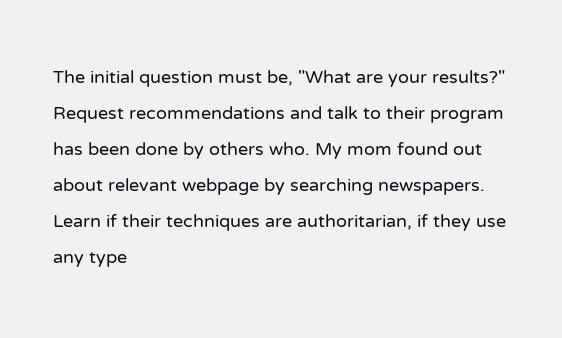The initial question must be, "What are your results?" Request recommendations and talk to their program has been done by others who. My mom found out about relevant webpage by searching newspapers. Learn if their techniques are authoritarian, if they use any type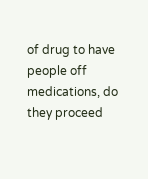of drug to have people off medications, do they proceed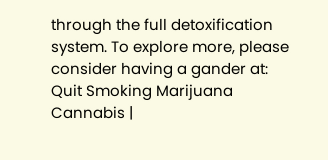through the full detoxification system. To explore more, please consider having a gander at: Quit Smoking Marijuana Cannabis |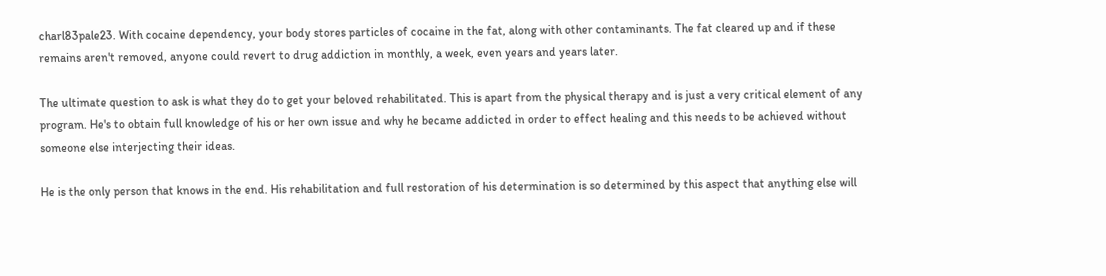charl83pale23. With cocaine dependency, your body stores particles of cocaine in the fat, along with other contaminants. The fat cleared up and if these remains aren't removed, anyone could revert to drug addiction in monthly, a week, even years and years later.

The ultimate question to ask is what they do to get your beloved rehabilitated. This is apart from the physical therapy and is just a very critical element of any program. He's to obtain full knowledge of his or her own issue and why he became addicted in order to effect healing and this needs to be achieved without someone else interjecting their ideas.

He is the only person that knows in the end. His rehabilitation and full restoration of his determination is so determined by this aspect that anything else will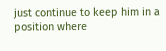just continue to keep him in a position where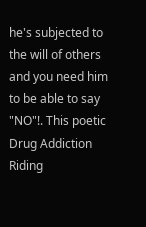he's subjected to the will of others and you need him to be able to say "NO"!. This poetic Drug Addiction Riding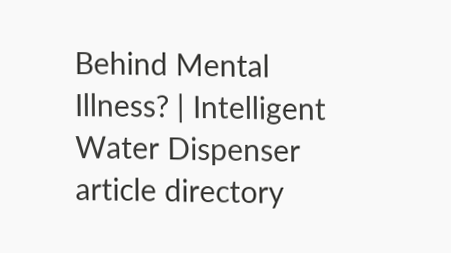Behind Mental Illness? | Intelligent Water Dispenser article directory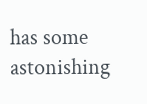has some astonishing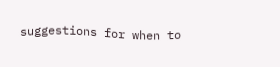suggestions for when to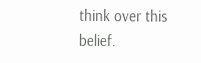think over this belief.